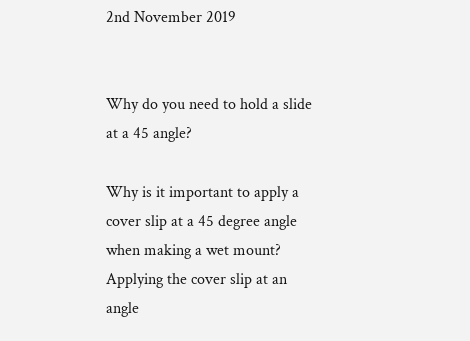2nd November 2019


Why do you need to hold a slide at a 45 angle?

Why is it important to apply a cover slip at a 45 degree angle when making a wet mount? Applying the cover slip at an angle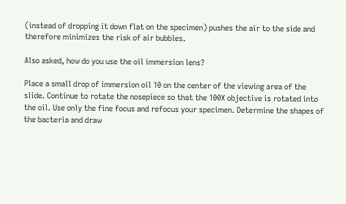(instead of dropping it down flat on the specimen) pushes the air to the side and therefore minimizes the risk of air bubbles.

Also asked, how do you use the oil immersion lens?

Place a small drop of immersion oil 10 on the center of the viewing area of the slide. Continue to rotate the nosepiece so that the 100X objective is rotated into the oil. Use only the fine focus and refocus your specimen. Determine the shapes of the bacteria and draw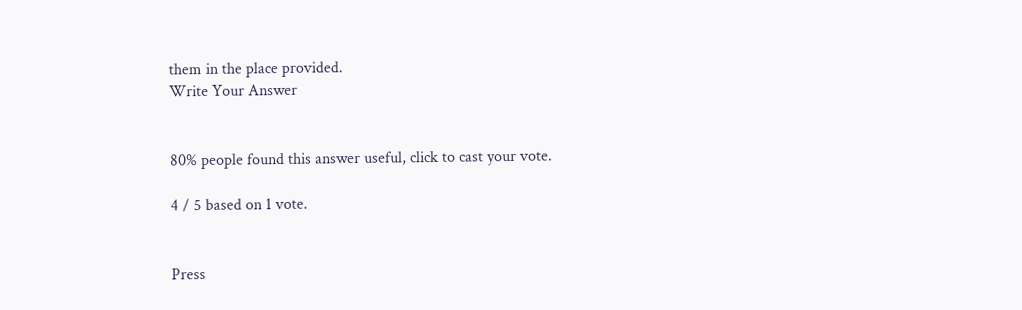them in the place provided.
Write Your Answer


80% people found this answer useful, click to cast your vote.

4 / 5 based on 1 vote.


Press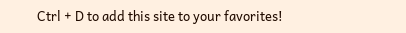Ctrl + D to add this site to your favorites!